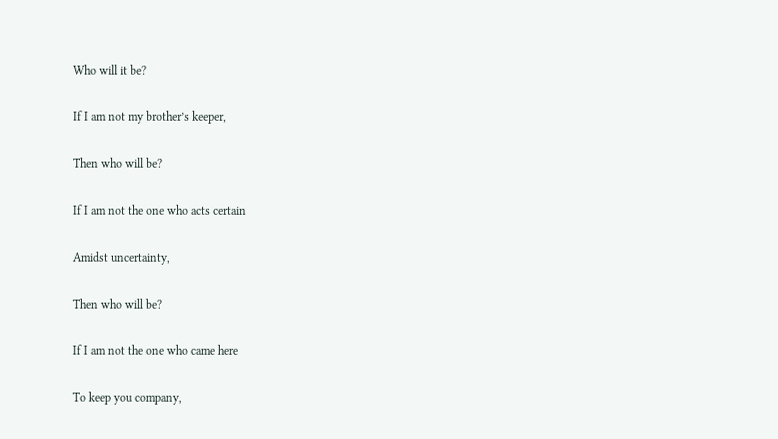Who will it be?

If I am not my brother’s keeper,

Then who will be?

If I am not the one who acts certain

Amidst uncertainty,

Then who will be?

If I am not the one who came here

To keep you company,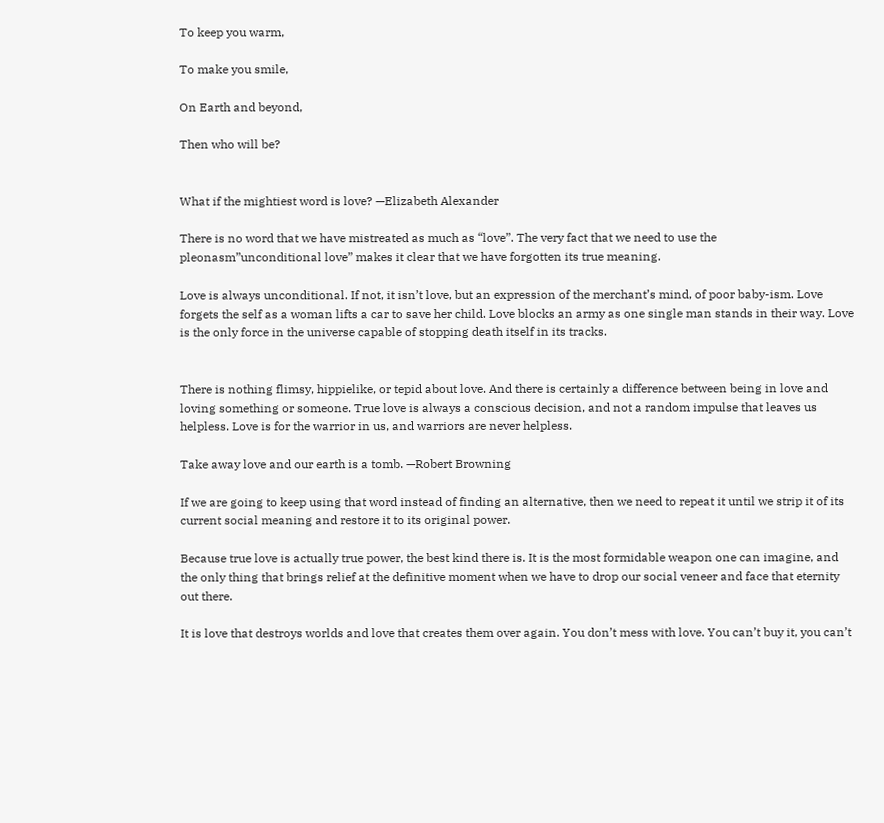To keep you warm,

To make you smile,

On Earth and beyond,

Then who will be?


What if the mightiest word is love? —Elizabeth Alexander

There is no word that we have mistreated as much as “love”. The very fact that we need to use the pleonasm”unconditional love” makes it clear that we have forgotten its true meaning.

Love is always unconditional. If not, it isn’t love, but an expression of the merchant’s mind, of poor baby-ism. Love forgets the self as a woman lifts a car to save her child. Love blocks an army as one single man stands in their way. Love is the only force in the universe capable of stopping death itself in its tracks.


There is nothing flimsy, hippielike, or tepid about love. And there is certainly a difference between being in love and loving something or someone. True love is always a conscious decision, and not a random impulse that leaves us helpless. Love is for the warrior in us, and warriors are never helpless.

Take away love and our earth is a tomb. —Robert Browning

If we are going to keep using that word instead of finding an alternative, then we need to repeat it until we strip it of its current social meaning and restore it to its original power.

Because true love is actually true power, the best kind there is. It is the most formidable weapon one can imagine, and the only thing that brings relief at the definitive moment when we have to drop our social veneer and face that eternity out there.

It is love that destroys worlds and love that creates them over again. You don’t mess with love. You can’t buy it, you can’t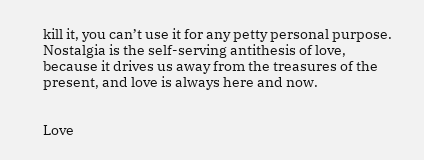kill it, you can’t use it for any petty personal purpose. Nostalgia is the self-serving antithesis of love, because it drives us away from the treasures of the present, and love is always here and now.


Love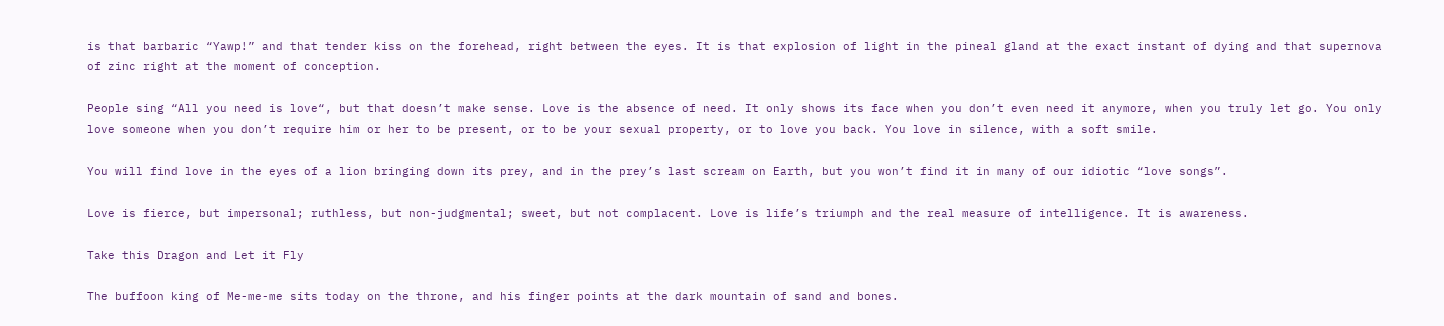is that barbaric “Yawp!” and that tender kiss on the forehead, right between the eyes. It is that explosion of light in the pineal gland at the exact instant of dying and that supernova of zinc right at the moment of conception.

People sing “All you need is love“, but that doesn’t make sense. Love is the absence of need. It only shows its face when you don’t even need it anymore, when you truly let go. You only love someone when you don’t require him or her to be present, or to be your sexual property, or to love you back. You love in silence, with a soft smile.

You will find love in the eyes of a lion bringing down its prey, and in the prey’s last scream on Earth, but you won’t find it in many of our idiotic “love songs”.

Love is fierce, but impersonal; ruthless, but non-judgmental; sweet, but not complacent. Love is life’s triumph and the real measure of intelligence. It is awareness.

Take this Dragon and Let it Fly

The buffoon king of Me-me-me sits today on the throne, and his finger points at the dark mountain of sand and bones.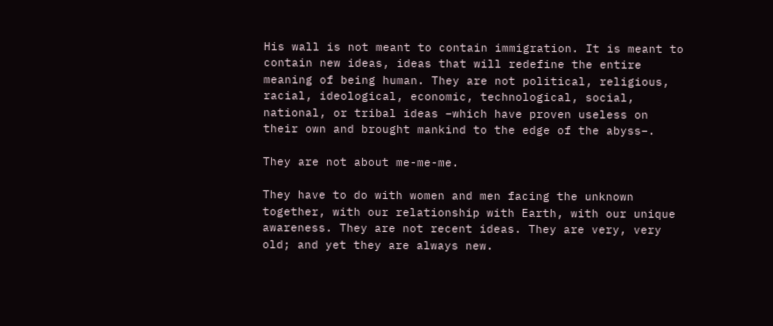His wall is not meant to contain immigration. It is meant to contain new ideas, ideas that will redefine the entire meaning of being human. They are not political, religious, racial, ideological, economic, technological, social, national, or tribal ideas –which have proven useless on their own and brought mankind to the edge of the abyss–.

They are not about me-me-me.

They have to do with women and men facing the unknown together, with our relationship with Earth, with our unique awareness. They are not recent ideas. They are very, very old; and yet they are always new.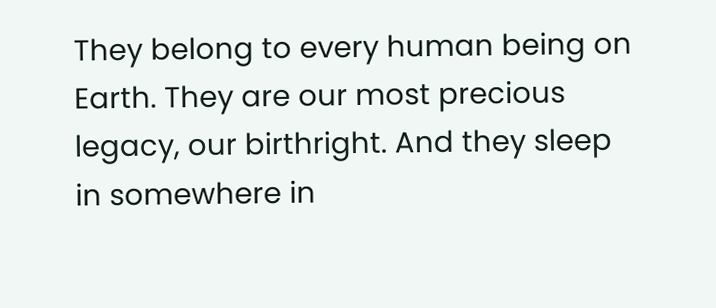They belong to every human being on Earth. They are our most precious legacy, our birthright. And they sleep in somewhere in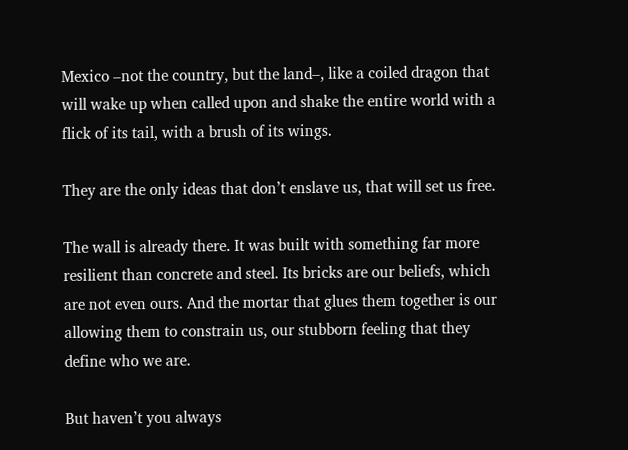Mexico –not the country, but the land–, like a coiled dragon that will wake up when called upon and shake the entire world with a flick of its tail, with a brush of its wings.

They are the only ideas that don’t enslave us, that will set us free.

The wall is already there. It was built with something far more resilient than concrete and steel. Its bricks are our beliefs, which are not even ours. And the mortar that glues them together is our allowing them to constrain us, our stubborn feeling that they define who we are.

But haven’t you always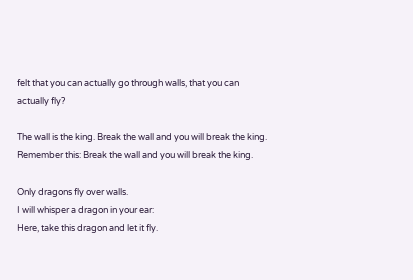felt that you can actually go through walls, that you can actually fly?

The wall is the king. Break the wall and you will break the king.
Remember this: Break the wall and you will break the king.

Only dragons fly over walls.
I will whisper a dragon in your ear:
Here, take this dragon and let it fly.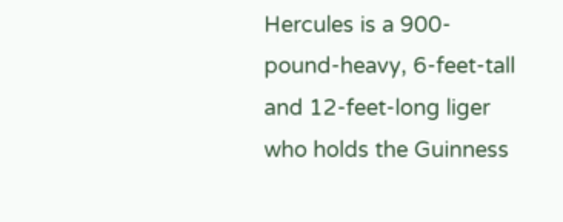Hercules is a 900-pound-heavy, 6-feet-tall and 12-feet-long liger who holds the Guinness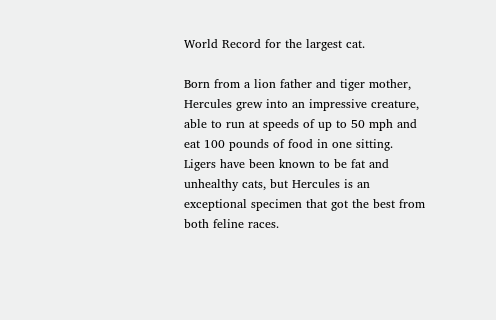World Record for the largest cat.

Born from a lion father and tiger mother, Hercules grew into an impressive creature, able to run at speeds of up to 50 mph and eat 100 pounds of food in one sitting. Ligers have been known to be fat and unhealthy cats, but Hercules is an exceptional specimen that got the best from both feline races.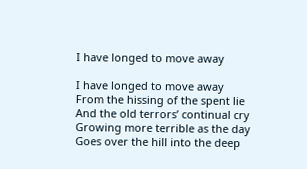I have longed to move away

I have longed to move away
From the hissing of the spent lie
And the old terrors’ continual cry
Growing more terrible as the day
Goes over the hill into the deep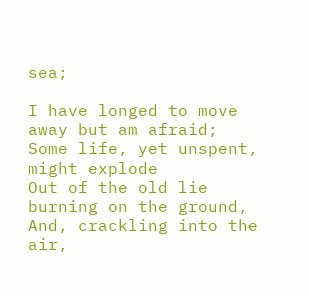sea;

I have longed to move away but am afraid;
Some life, yet unspent, might explode
Out of the old lie burning on the ground,
And, crackling into the air,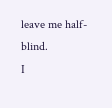leave me half-blind.
I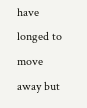have longed to move away but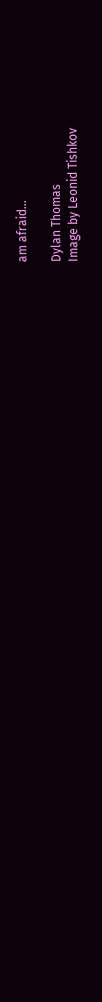am afraid…

Dylan Thomas
Image by Leonid Tishkov